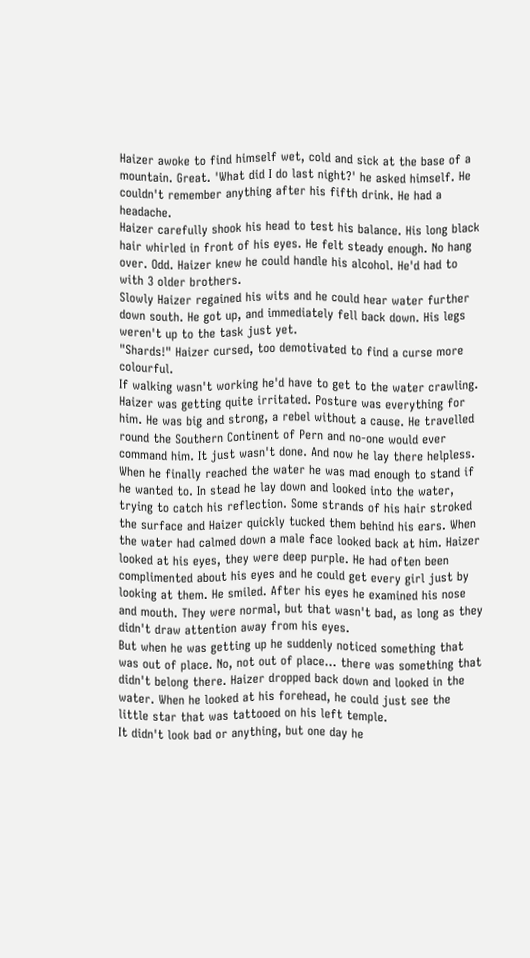Haizer awoke to find himself wet, cold and sick at the base of a mountain. Great. 'What did I do last night?' he asked himself. He couldn't remember anything after his fifth drink. He had a headache.
Haizer carefully shook his head to test his balance. His long black hair whirled in front of his eyes. He felt steady enough. No hang over. Odd. Haizer knew he could handle his alcohol. He'd had to with 3 older brothers.
Slowly Haizer regained his wits and he could hear water further down south. He got up, and immediately fell back down. His legs weren't up to the task just yet.
"Shards!" Haizer cursed, too demotivated to find a curse more colourful.
If walking wasn't working he'd have to get to the water crawling. Haizer was getting quite irritated. Posture was everything for him. He was big and strong, a rebel without a cause. He travelled round the Southern Continent of Pern and no-one would ever command him. It just wasn't done. And now he lay there helpless.
When he finally reached the water he was mad enough to stand if he wanted to. In stead he lay down and looked into the water, trying to catch his reflection. Some strands of his hair stroked the surface and Haizer quickly tucked them behind his ears. When the water had calmed down a male face looked back at him. Haizer looked at his eyes, they were deep purple. He had often been complimented about his eyes and he could get every girl just by looking at them. He smiled. After his eyes he examined his nose and mouth. They were normal, but that wasn't bad, as long as they didn't draw attention away from his eyes.
But when he was getting up he suddenly noticed something that was out of place. No, not out of place... there was something that didn't belong there. Haizer dropped back down and looked in the water. When he looked at his forehead, he could just see the little star that was tattooed on his left temple.
It didn't look bad or anything, but one day he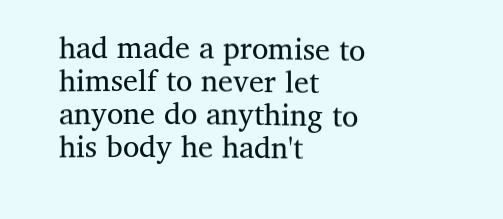had made a promise to himself to never let anyone do anything to his body he hadn't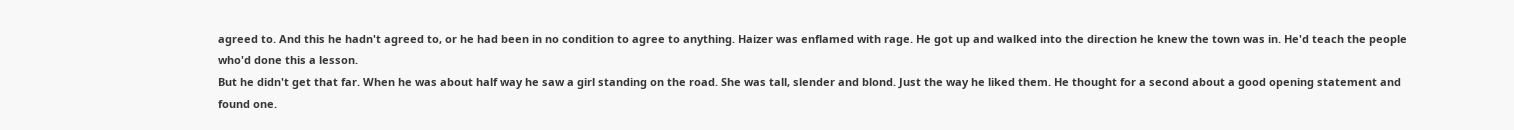agreed to. And this he hadn't agreed to, or he had been in no condition to agree to anything. Haizer was enflamed with rage. He got up and walked into the direction he knew the town was in. He'd teach the people who'd done this a lesson.
But he didn't get that far. When he was about half way he saw a girl standing on the road. She was tall, slender and blond. Just the way he liked them. He thought for a second about a good opening statement and found one.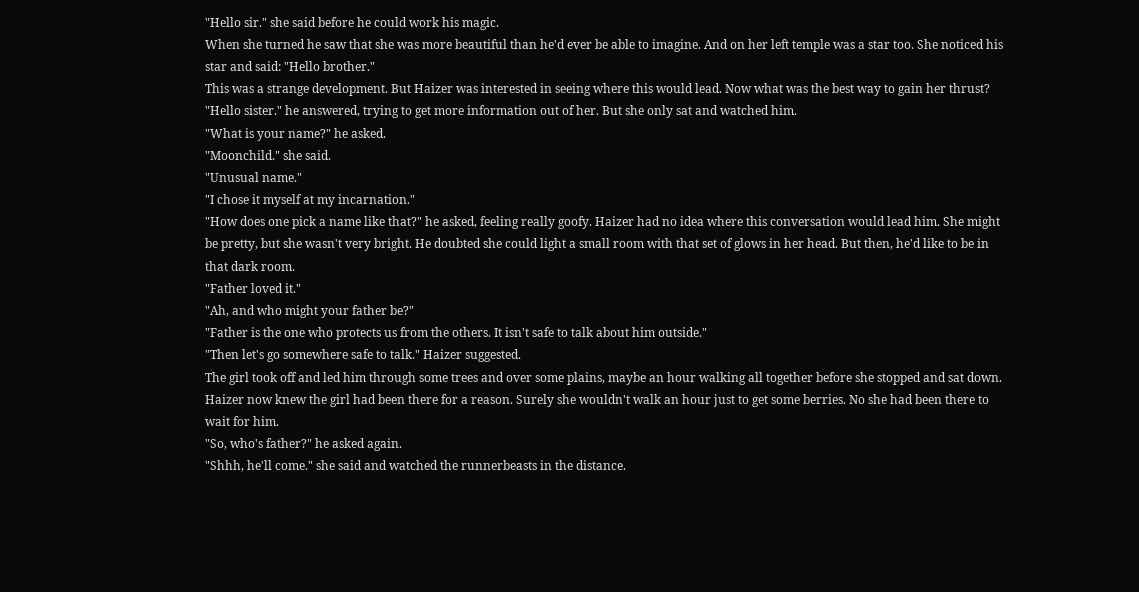"Hello sir." she said before he could work his magic.
When she turned he saw that she was more beautiful than he'd ever be able to imagine. And on her left temple was a star too. She noticed his star and said: "Hello brother."
This was a strange development. But Haizer was interested in seeing where this would lead. Now what was the best way to gain her thrust?
"Hello sister." he answered, trying to get more information out of her. But she only sat and watched him.
"What is your name?" he asked.
"Moonchild." she said.
"Unusual name."
"I chose it myself at my incarnation."
"How does one pick a name like that?" he asked, feeling really goofy. Haizer had no idea where this conversation would lead him. She might be pretty, but she wasn't very bright. He doubted she could light a small room with that set of glows in her head. But then, he'd like to be in that dark room.
"Father loved it."
"Ah, and who might your father be?"
"Father is the one who protects us from the others. It isn't safe to talk about him outside."
"Then let's go somewhere safe to talk." Haizer suggested.
The girl took off and led him through some trees and over some plains, maybe an hour walking all together before she stopped and sat down. Haizer now knew the girl had been there for a reason. Surely she wouldn't walk an hour just to get some berries. No she had been there to wait for him.
"So, who's father?" he asked again.
"Shhh, he'll come." she said and watched the runnerbeasts in the distance.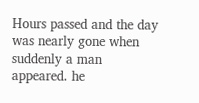Hours passed and the day was nearly gone when suddenly a man appeared. he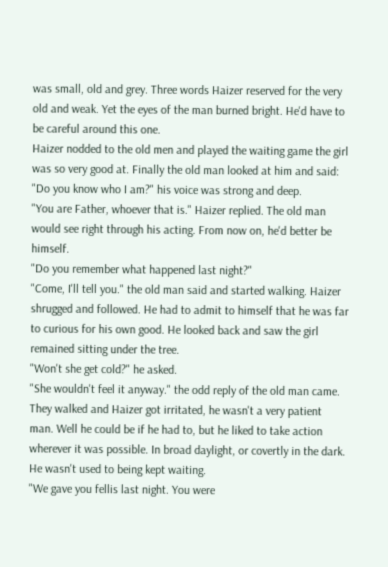was small, old and grey. Three words Haizer reserved for the very old and weak. Yet the eyes of the man burned bright. He'd have to be careful around this one.
Haizer nodded to the old men and played the waiting game the girl was so very good at. Finally the old man looked at him and said:
"Do you know who I am?" his voice was strong and deep.
"You are Father, whoever that is." Haizer replied. The old man would see right through his acting. From now on, he'd better be himself.
"Do you remember what happened last night?"
"Come, I'll tell you." the old man said and started walking. Haizer shrugged and followed. He had to admit to himself that he was far to curious for his own good. He looked back and saw the girl remained sitting under the tree.
"Won't she get cold?" he asked.
"She wouldn't feel it anyway." the odd reply of the old man came.
They walked and Haizer got irritated, he wasn't a very patient man. Well he could be if he had to, but he liked to take action wherever it was possible. In broad daylight, or covertly in the dark. He wasn't used to being kept waiting.
"We gave you fellis last night. You were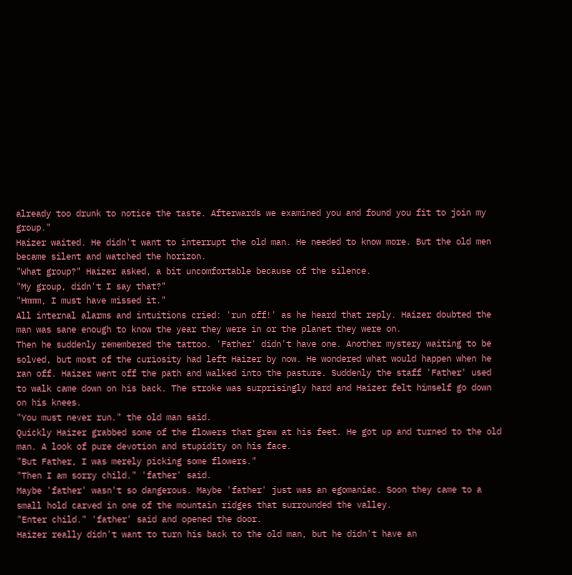already too drunk to notice the taste. Afterwards we examined you and found you fit to join my group."
Haizer waited. He didn't want to interrupt the old man. He needed to know more. But the old men became silent and watched the horizon.
"What group?" Haizer asked, a bit uncomfortable because of the silence.
"My group, didn't I say that?"
"Hmmm, I must have missed it."
All internal alarms and intuitions cried: 'run off!' as he heard that reply. Haizer doubted the man was sane enough to know the year they were in or the planet they were on.
Then he suddenly remembered the tattoo. 'Father' didn't have one. Another mystery waiting to be solved, but most of the curiosity had left Haizer by now. He wondered what would happen when he ran off. Haizer went off the path and walked into the pasture. Suddenly the staff 'Father' used to walk came down on his back. The stroke was surprisingly hard and Haizer felt himself go down on his knees.
"You must never run." the old man said.
Quickly Haizer grabbed some of the flowers that grew at his feet. He got up and turned to the old man. A look of pure devotion and stupidity on his face.
"But Father, I was merely picking some flowers."
"Then I am sorry child." 'father' said.
Maybe 'father' wasn't so dangerous. Maybe 'father' just was an egomaniac. Soon they came to a small hold carved in one of the mountain ridges that surrounded the valley.
"Enter child." 'father' said and opened the door.
Haizer really didn't want to turn his back to the old man, but he didn't have an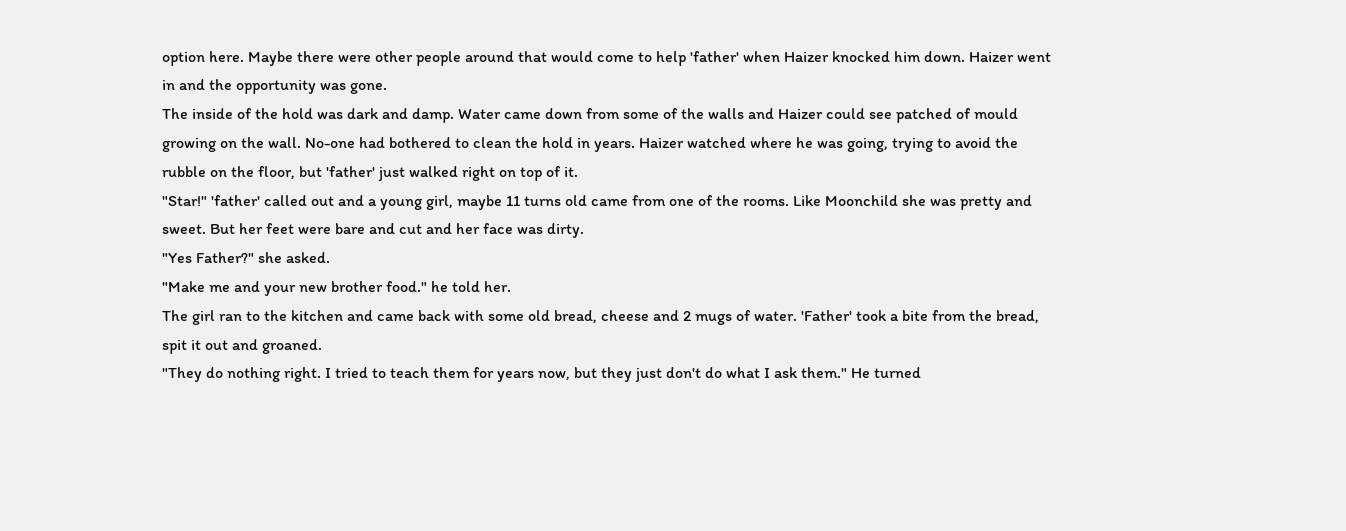option here. Maybe there were other people around that would come to help 'father' when Haizer knocked him down. Haizer went in and the opportunity was gone.
The inside of the hold was dark and damp. Water came down from some of the walls and Haizer could see patched of mould growing on the wall. No-one had bothered to clean the hold in years. Haizer watched where he was going, trying to avoid the rubble on the floor, but 'father' just walked right on top of it.
"Star!" 'father' called out and a young girl, maybe 11 turns old came from one of the rooms. Like Moonchild she was pretty and sweet. But her feet were bare and cut and her face was dirty.
"Yes Father?" she asked.
"Make me and your new brother food." he told her.
The girl ran to the kitchen and came back with some old bread, cheese and 2 mugs of water. 'Father' took a bite from the bread, spit it out and groaned.
"They do nothing right. I tried to teach them for years now, but they just don't do what I ask them." He turned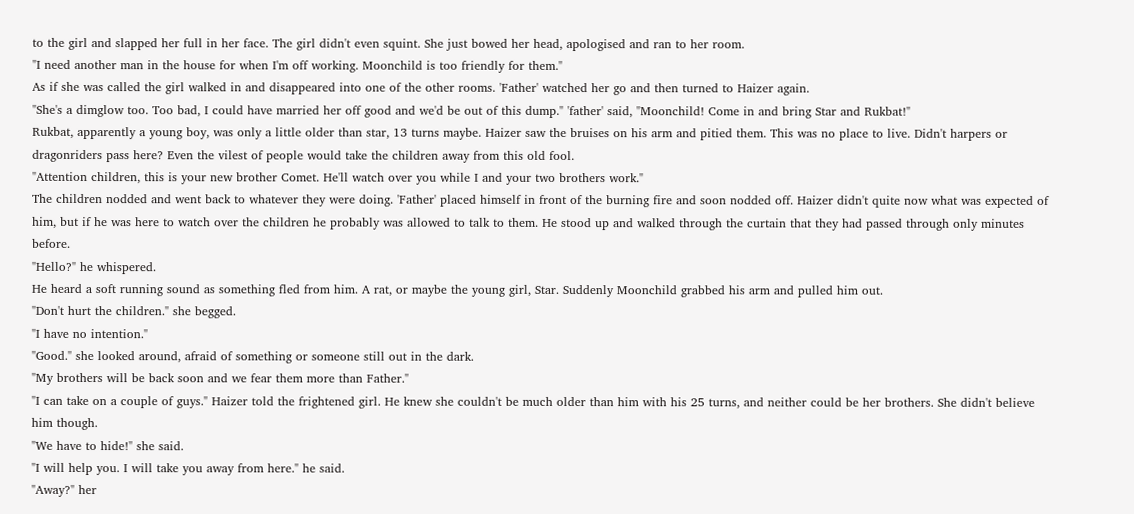to the girl and slapped her full in her face. The girl didn't even squint. She just bowed her head, apologised and ran to her room.
"I need another man in the house for when I'm off working. Moonchild is too friendly for them."
As if she was called the girl walked in and disappeared into one of the other rooms. 'Father' watched her go and then turned to Haizer again.
"She's a dimglow too. Too bad, I could have married her off good and we'd be out of this dump." 'father' said, "Moonchild! Come in and bring Star and Rukbat!"
Rukbat, apparently a young boy, was only a little older than star, 13 turns maybe. Haizer saw the bruises on his arm and pitied them. This was no place to live. Didn't harpers or dragonriders pass here? Even the vilest of people would take the children away from this old fool.
"Attention children, this is your new brother Comet. He'll watch over you while I and your two brothers work."
The children nodded and went back to whatever they were doing. 'Father' placed himself in front of the burning fire and soon nodded off. Haizer didn't quite now what was expected of him, but if he was here to watch over the children he probably was allowed to talk to them. He stood up and walked through the curtain that they had passed through only minutes before.
"Hello?" he whispered.
He heard a soft running sound as something fled from him. A rat, or maybe the young girl, Star. Suddenly Moonchild grabbed his arm and pulled him out.
"Don't hurt the children." she begged.
"I have no intention."
"Good." she looked around, afraid of something or someone still out in the dark.
"My brothers will be back soon and we fear them more than Father."
"I can take on a couple of guys." Haizer told the frightened girl. He knew she couldn't be much older than him with his 25 turns, and neither could be her brothers. She didn't believe him though.
"We have to hide!" she said.
"I will help you. I will take you away from here." he said.
"Away?" her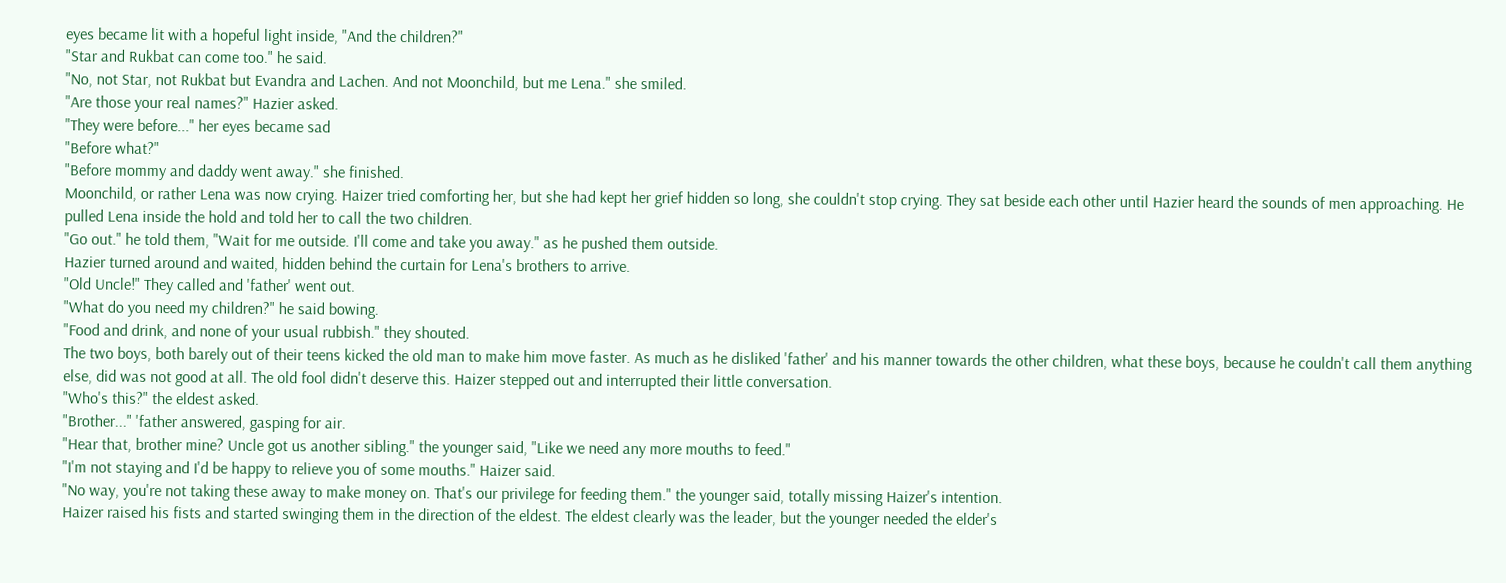eyes became lit with a hopeful light inside, "And the children?"
"Star and Rukbat can come too." he said.
"No, not Star, not Rukbat but Evandra and Lachen. And not Moonchild, but me Lena." she smiled.
"Are those your real names?" Hazier asked.
"They were before..." her eyes became sad
"Before what?"
"Before mommy and daddy went away." she finished.
Moonchild, or rather Lena was now crying. Haizer tried comforting her, but she had kept her grief hidden so long, she couldn't stop crying. They sat beside each other until Hazier heard the sounds of men approaching. He pulled Lena inside the hold and told her to call the two children.
"Go out." he told them, "Wait for me outside. I'll come and take you away." as he pushed them outside.
Hazier turned around and waited, hidden behind the curtain for Lena's brothers to arrive.
"Old Uncle!" They called and 'father' went out.
"What do you need my children?" he said bowing.
"Food and drink, and none of your usual rubbish." they shouted.
The two boys, both barely out of their teens kicked the old man to make him move faster. As much as he disliked 'father' and his manner towards the other children, what these boys, because he couldn't call them anything else, did was not good at all. The old fool didn't deserve this. Haizer stepped out and interrupted their little conversation.
"Who's this?" the eldest asked.
"Brother..." 'father answered, gasping for air.
"Hear that, brother mine? Uncle got us another sibling." the younger said, "Like we need any more mouths to feed."
"I'm not staying and I'd be happy to relieve you of some mouths." Haizer said.
"No way, you're not taking these away to make money on. That's our privilege for feeding them." the younger said, totally missing Haizer's intention.
Haizer raised his fists and started swinging them in the direction of the eldest. The eldest clearly was the leader, but the younger needed the elder's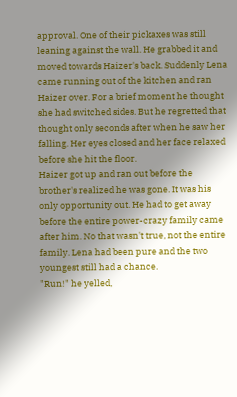approval. One of their pickaxes was still leaning against the wall. He grabbed it and moved towards Haizer's back. Suddenly Lena came running out of the kitchen and ran Haizer over. For a brief moment he thought she had switched sides. But he regretted that thought only seconds after when he saw her falling. Her eyes closed and her face relaxed before she hit the floor.
Haizer got up and ran out before the brother's realized he was gone. It was his only opportunity out. He had to get away before the entire power-crazy family came after him. No that wasn't true, not the entire family. Lena had been pure and the two youngest still had a chance.
"Run!" he yelled,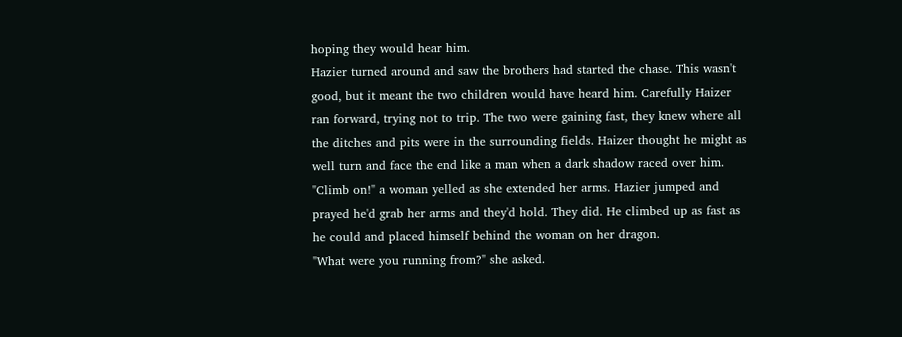hoping they would hear him.
Hazier turned around and saw the brothers had started the chase. This wasn't good, but it meant the two children would have heard him. Carefully Haizer ran forward, trying not to trip. The two were gaining fast, they knew where all the ditches and pits were in the surrounding fields. Haizer thought he might as well turn and face the end like a man when a dark shadow raced over him.
"Climb on!" a woman yelled as she extended her arms. Hazier jumped and prayed he'd grab her arms and they'd hold. They did. He climbed up as fast as he could and placed himself behind the woman on her dragon.
"What were you running from?" she asked.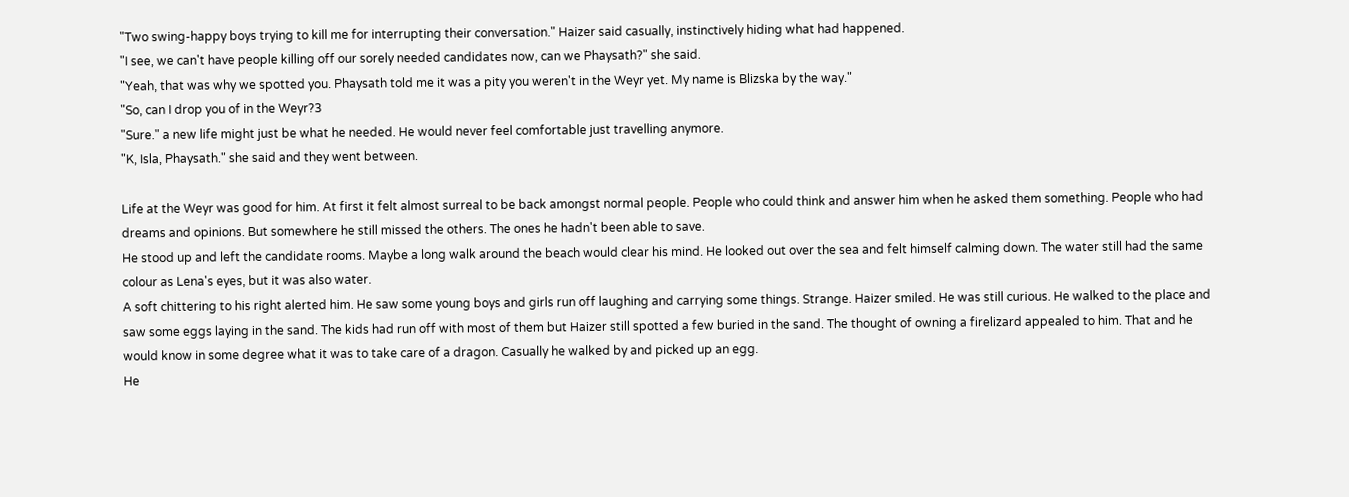"Two swing-happy boys trying to kill me for interrupting their conversation." Haizer said casually, instinctively hiding what had happened.
"I see, we can't have people killing off our sorely needed candidates now, can we Phaysath?" she said.
"Yeah, that was why we spotted you. Phaysath told me it was a pity you weren't in the Weyr yet. My name is Blizska by the way."
"So, can I drop you of in the Weyr?3
"Sure." a new life might just be what he needed. He would never feel comfortable just travelling anymore.
"K, Isla, Phaysath." she said and they went between.

Life at the Weyr was good for him. At first it felt almost surreal to be back amongst normal people. People who could think and answer him when he asked them something. People who had dreams and opinions. But somewhere he still missed the others. The ones he hadn't been able to save.
He stood up and left the candidate rooms. Maybe a long walk around the beach would clear his mind. He looked out over the sea and felt himself calming down. The water still had the same colour as Lena's eyes, but it was also water.
A soft chittering to his right alerted him. He saw some young boys and girls run off laughing and carrying some things. Strange. Haizer smiled. He was still curious. He walked to the place and saw some eggs laying in the sand. The kids had run off with most of them but Haizer still spotted a few buried in the sand. The thought of owning a firelizard appealed to him. That and he would know in some degree what it was to take care of a dragon. Casually he walked by and picked up an egg.
He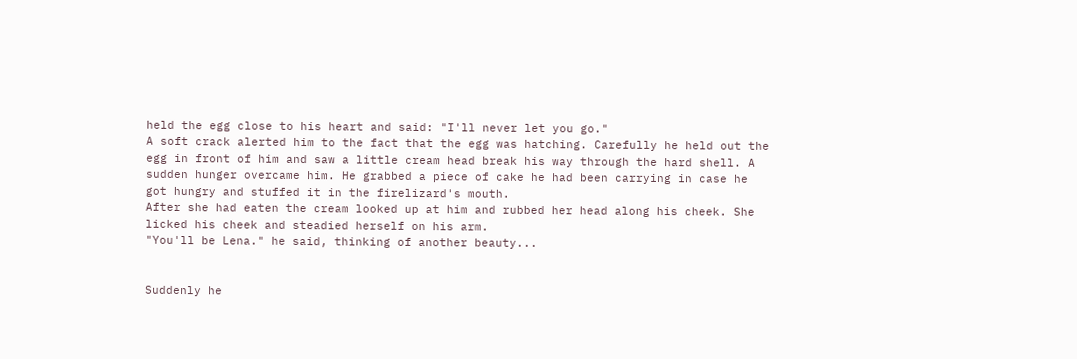held the egg close to his heart and said: "I'll never let you go."
A soft crack alerted him to the fact that the egg was hatching. Carefully he held out the egg in front of him and saw a little cream head break his way through the hard shell. A sudden hunger overcame him. He grabbed a piece of cake he had been carrying in case he got hungry and stuffed it in the firelizard's mouth.
After she had eaten the cream looked up at him and rubbed her head along his cheek. She licked his cheek and steadied herself on his arm.
"You'll be Lena." he said, thinking of another beauty...


Suddenly he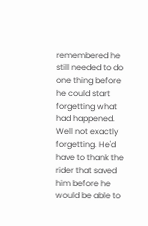remembered he still needed to do one thing before he could start forgetting what had happened. Well not exactly forgetting. He'd have to thank the rider that saved him before he would be able to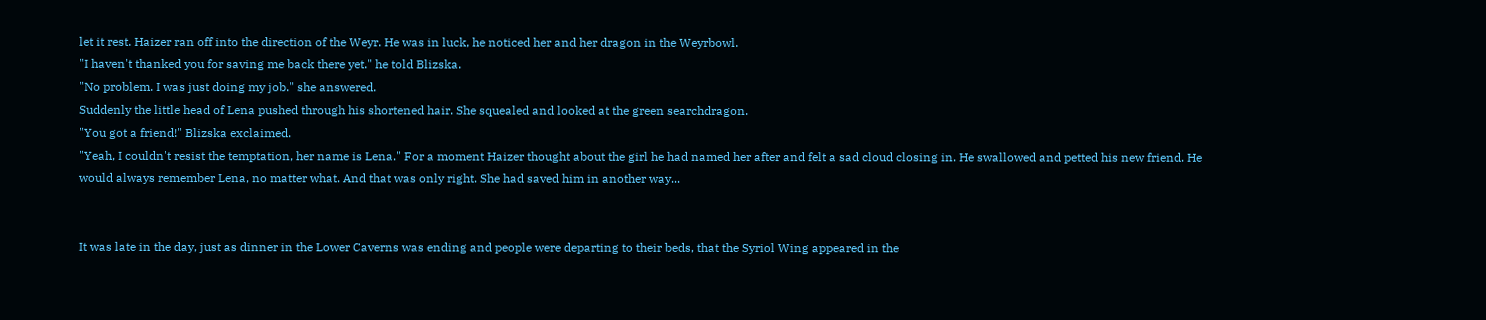let it rest. Haizer ran off into the direction of the Weyr. He was in luck, he noticed her and her dragon in the Weyrbowl.
"I haven't thanked you for saving me back there yet." he told Blizska.
"No problem. I was just doing my job." she answered.
Suddenly the little head of Lena pushed through his shortened hair. She squealed and looked at the green searchdragon.
"You got a friend!" Blizska exclaimed.
"Yeah, I couldn't resist the temptation, her name is Lena." For a moment Haizer thought about the girl he had named her after and felt a sad cloud closing in. He swallowed and petted his new friend. He would always remember Lena, no matter what. And that was only right. She had saved him in another way...


It was late in the day, just as dinner in the Lower Caverns was ending and people were departing to their beds, that the Syriol Wing appeared in the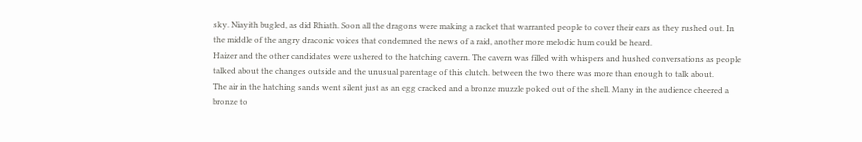sky. Niayith bugled, as did Rhiath. Soon all the dragons were making a racket that warranted people to cover their ears as they rushed out. In the middle of the angry draconic voices that condemned the news of a raid, another more melodic hum could be heard.
Haizer and the other candidates were ushered to the hatching cavern. The cavern was filled with whispers and hushed conversations as people talked about the changes outside and the unusual parentage of this clutch. between the two there was more than enough to talk about.
The air in the hatching sands went silent just as an egg cracked and a bronze muzzle poked out of the shell. Many in the audience cheered a bronze to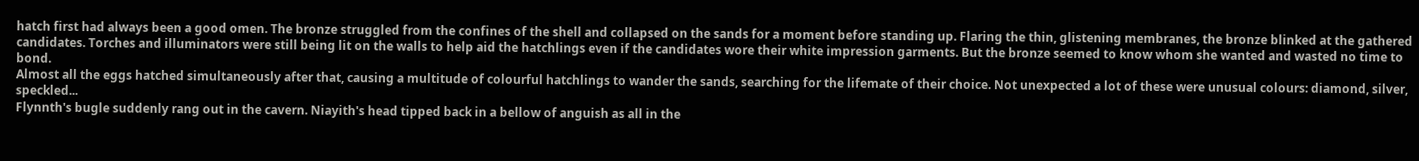hatch first had always been a good omen. The bronze struggled from the confines of the shell and collapsed on the sands for a moment before standing up. Flaring the thin, glistening membranes, the bronze blinked at the gathered candidates. Torches and illuminators were still being lit on the walls to help aid the hatchlings even if the candidates wore their white impression garments. But the bronze seemed to know whom she wanted and wasted no time to bond.
Almost all the eggs hatched simultaneously after that, causing a multitude of colourful hatchlings to wander the sands, searching for the lifemate of their choice. Not unexpected a lot of these were unusual colours: diamond, silver, speckled...
Flynnth's bugle suddenly rang out in the cavern. Niayith's head tipped back in a bellow of anguish as all in the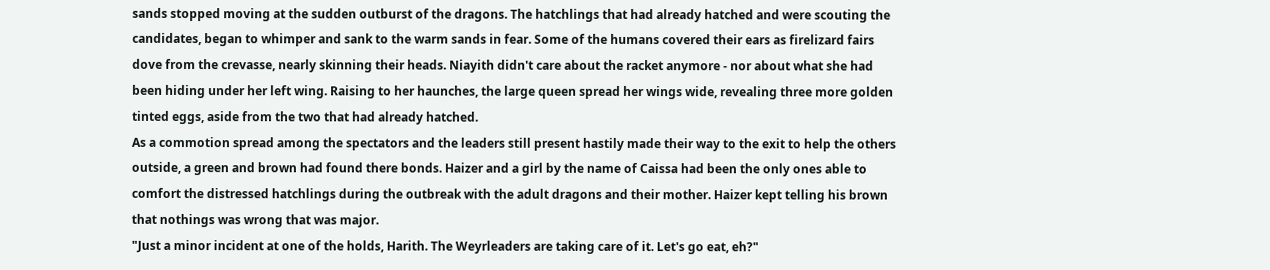sands stopped moving at the sudden outburst of the dragons. The hatchlings that had already hatched and were scouting the candidates, began to whimper and sank to the warm sands in fear. Some of the humans covered their ears as firelizard fairs dove from the crevasse, nearly skinning their heads. Niayith didn't care about the racket anymore - nor about what she had been hiding under her left wing. Raising to her haunches, the large queen spread her wings wide, revealing three more golden tinted eggs, aside from the two that had already hatched.
As a commotion spread among the spectators and the leaders still present hastily made their way to the exit to help the others outside, a green and brown had found there bonds. Haizer and a girl by the name of Caissa had been the only ones able to comfort the distressed hatchlings during the outbreak with the adult dragons and their mother. Haizer kept telling his brown that nothings was wrong that was major.
"Just a minor incident at one of the holds, Harith. The Weyrleaders are taking care of it. Let's go eat, eh?"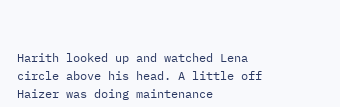Harith looked up and watched Lena circle above his head. A little off Haizer was doing maintenance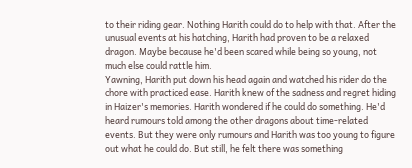to their riding gear. Nothing Harith could do to help with that. After the unusual events at his hatching, Harith had proven to be a relaxed dragon. Maybe because he'd been scared while being so young, not much else could rattle him.
Yawning, Harith put down his head again and watched his rider do the chore with practiced ease. Harith knew of the sadness and regret hiding in Haizer's memories. Harith wondered if he could do something. He'd heard rumours told among the other dragons about time-related events. But they were only rumours and Harith was too young to figure out what he could do. But still, he felt there was something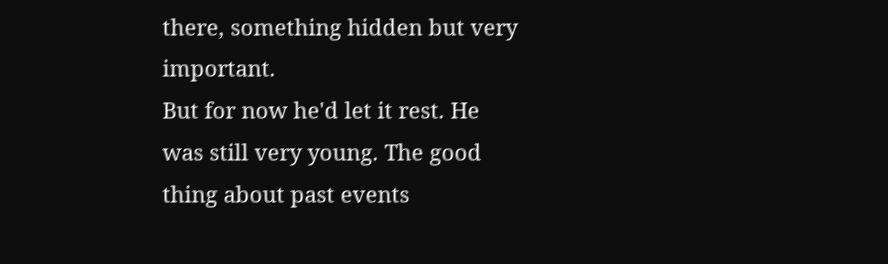there, something hidden but very important.
But for now he'd let it rest. He was still very young. The good thing about past events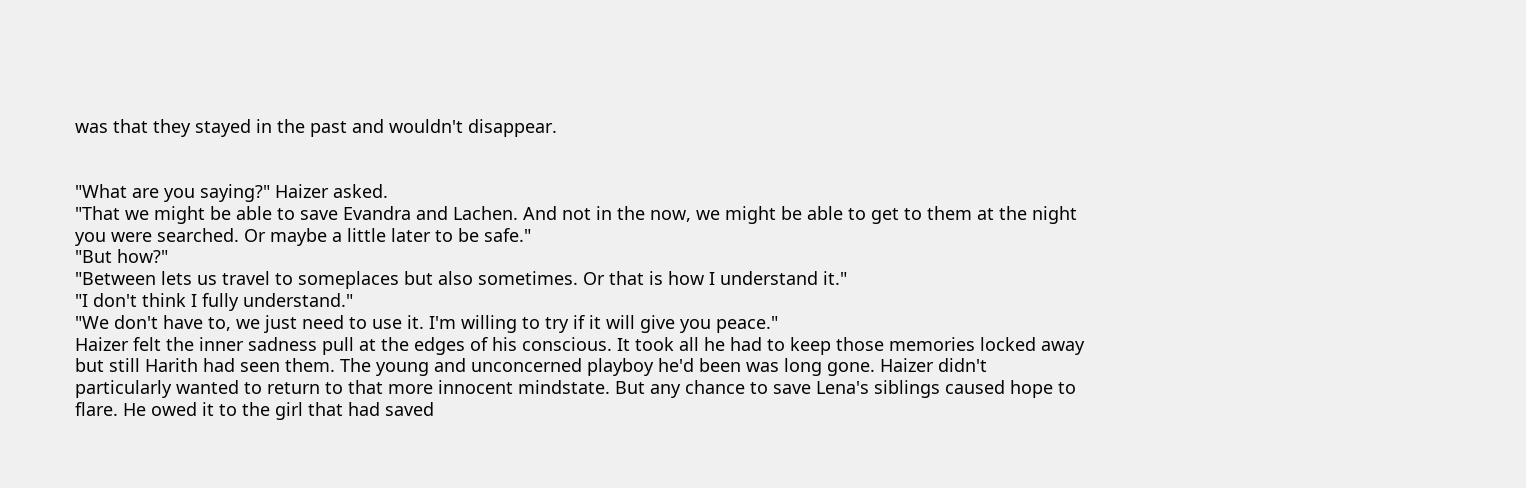was that they stayed in the past and wouldn't disappear.


"What are you saying?" Haizer asked.
"That we might be able to save Evandra and Lachen. And not in the now, we might be able to get to them at the night you were searched. Or maybe a little later to be safe."
"But how?"
"Between lets us travel to someplaces but also sometimes. Or that is how I understand it."
"I don't think I fully understand."
"We don't have to, we just need to use it. I'm willing to try if it will give you peace."
Haizer felt the inner sadness pull at the edges of his conscious. It took all he had to keep those memories locked away but still Harith had seen them. The young and unconcerned playboy he'd been was long gone. Haizer didn't particularly wanted to return to that more innocent mindstate. But any chance to save Lena's siblings caused hope to flare. He owed it to the girl that had saved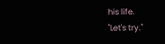his life.
"Let's try."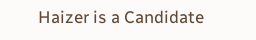Haizer is a Candidate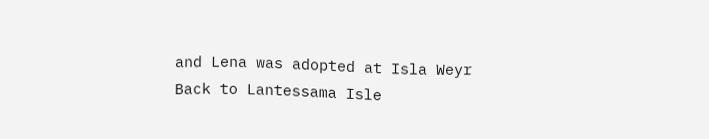and Lena was adopted at Isla Weyr
Back to Lantessama Isle